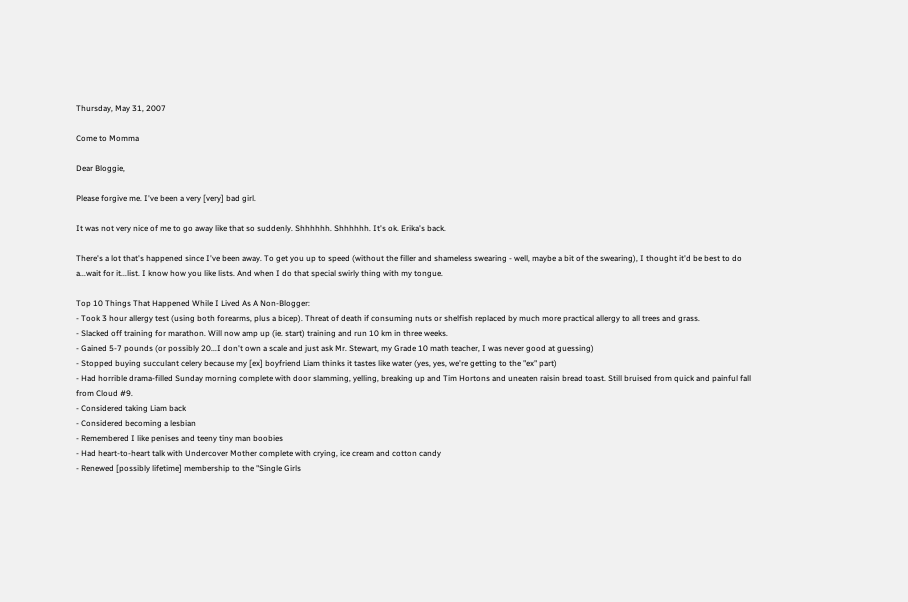Thursday, May 31, 2007

Come to Momma

Dear Bloggie,

Please forgive me. I've been a very [very] bad girl.

It was not very nice of me to go away like that so suddenly. Shhhhhh. Shhhhhh. It's ok. Erika's back.

There's a lot that's happened since I've been away. To get you up to speed (without the filler and shameless swearing - well, maybe a bit of the swearing), I thought it'd be best to do a...wait for it...list. I know how you like lists. And when I do that special swirly thing with my tongue.

Top 10 Things That Happened While I Lived As A Non-Blogger:
- Took 3 hour allergy test (using both forearms, plus a bicep). Threat of death if consuming nuts or shelfish replaced by much more practical allergy to all trees and grass.
- Slacked off training for marathon. Will now amp up (ie. start) training and run 10 km in three weeks.
- Gained 5-7 pounds (or possibly 20...I don't own a scale and just ask Mr. Stewart, my Grade 10 math teacher, I was never good at guessing)
- Stopped buying succulant celery because my [ex] boyfriend Liam thinks it tastes like water (yes, yes, we're getting to the "ex" part)
- Had horrible drama-filled Sunday morning complete with door slamming, yelling, breaking up and Tim Hortons and uneaten raisin bread toast. Still bruised from quick and painful fall from Cloud #9.
- Considered taking Liam back
- Considered becoming a lesbian
- Remembered I like penises and teeny tiny man boobies
- Had heart-to-heart talk with Undercover Mother complete with crying, ice cream and cotton candy
- Renewed [possibly lifetime] membership to the "Single Girls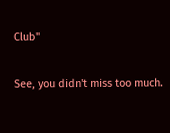Club"

See, you didn't miss too much.